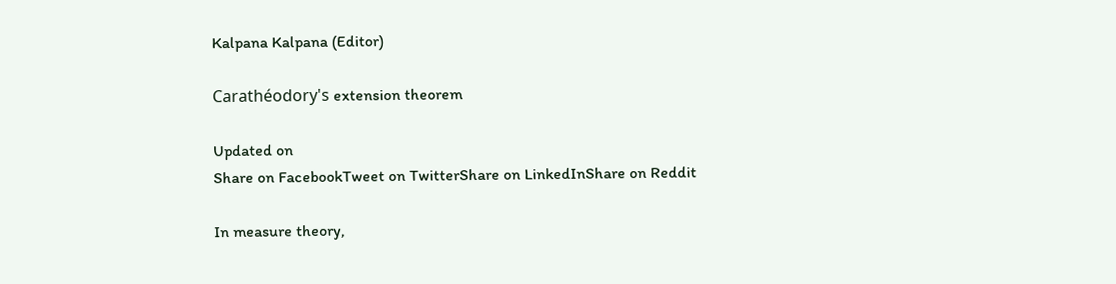Kalpana Kalpana (Editor)

Carathéodory's extension theorem

Updated on
Share on FacebookTweet on TwitterShare on LinkedInShare on Reddit

In measure theory,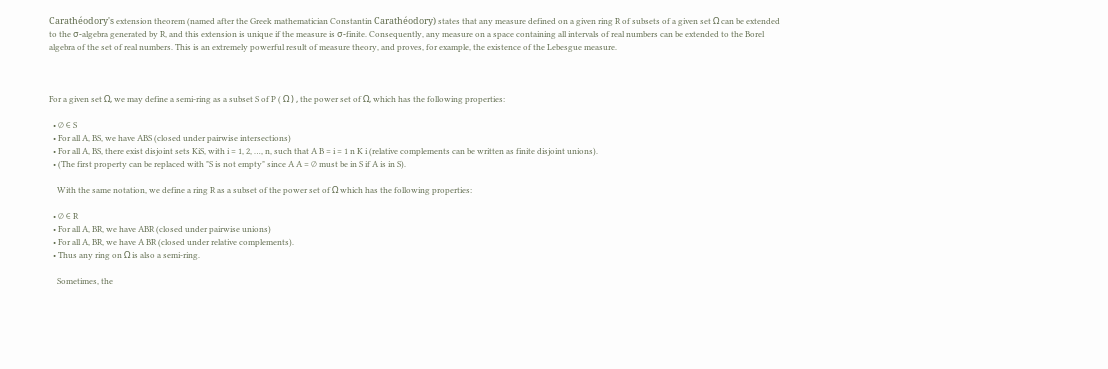Carathéodory's extension theorem (named after the Greek mathematician Constantin Carathéodory) states that any measure defined on a given ring R of subsets of a given set Ω can be extended to the σ-algebra generated by R, and this extension is unique if the measure is σ-finite. Consequently, any measure on a space containing all intervals of real numbers can be extended to the Borel algebra of the set of real numbers. This is an extremely powerful result of measure theory, and proves, for example, the existence of the Lebesgue measure.



For a given set Ω, we may define a semi-ring as a subset S of P ( Ω ) , the power set of Ω, which has the following properties:

  • ∅ ∈ S
  • For all A, BS, we have ABS (closed under pairwise intersections)
  • For all A, BS, there exist disjoint sets KiS, with i = 1, 2, …, n, such that A B = i = 1 n K i (relative complements can be written as finite disjoint unions).
  • (The first property can be replaced with "S is not empty" since A A = ∅ must be in S if A is in S).

    With the same notation, we define a ring R as a subset of the power set of Ω which has the following properties:

  • ∅ ∈ R
  • For all A, BR, we have ABR (closed under pairwise unions)
  • For all A, BR, we have A BR (closed under relative complements).
  • Thus any ring on Ω is also a semi-ring.

    Sometimes, the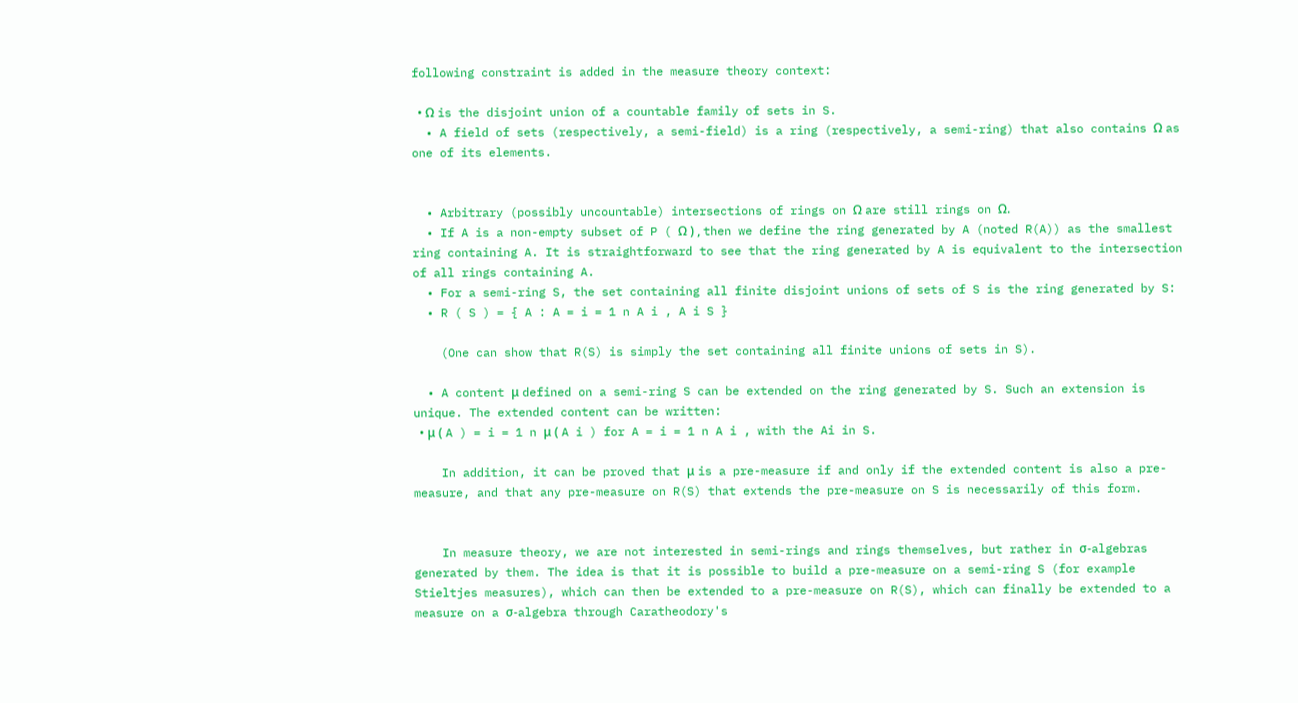following constraint is added in the measure theory context:

  • Ω is the disjoint union of a countable family of sets in S.
  • A field of sets (respectively, a semi-field) is a ring (respectively, a semi-ring) that also contains Ω as one of its elements.


  • Arbitrary (possibly uncountable) intersections of rings on Ω are still rings on Ω.
  • If A is a non-empty subset of P ( Ω ) , then we define the ring generated by A (noted R(A)) as the smallest ring containing A. It is straightforward to see that the ring generated by A is equivalent to the intersection of all rings containing A.
  • For a semi-ring S, the set containing all finite disjoint unions of sets of S is the ring generated by S:
  • R ( S ) = { A : A = i = 1 n A i , A i S }

    (One can show that R(S) is simply the set containing all finite unions of sets in S).

  • A content μ defined on a semi-ring S can be extended on the ring generated by S. Such an extension is unique. The extended content can be written:
  • μ ( A ) = i = 1 n μ ( A i ) for A = i = 1 n A i , with the Ai in S.

    In addition, it can be proved that μ is a pre-measure if and only if the extended content is also a pre-measure, and that any pre-measure on R(S) that extends the pre-measure on S is necessarily of this form.


    In measure theory, we are not interested in semi-rings and rings themselves, but rather in σ-algebras generated by them. The idea is that it is possible to build a pre-measure on a semi-ring S (for example Stieltjes measures), which can then be extended to a pre-measure on R(S), which can finally be extended to a measure on a σ-algebra through Caratheodory's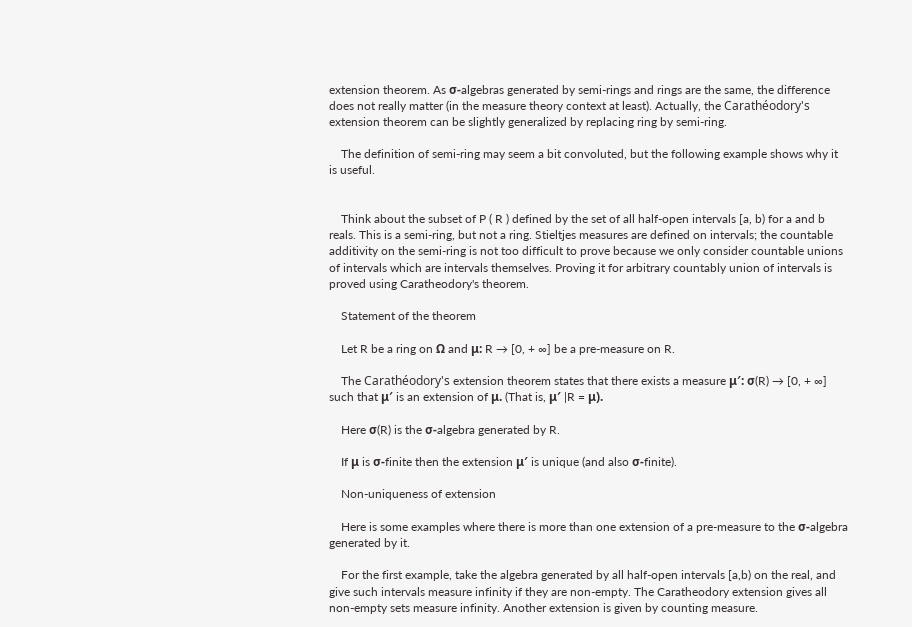extension theorem. As σ-algebras generated by semi-rings and rings are the same, the difference does not really matter (in the measure theory context at least). Actually, the Carathéodory's extension theorem can be slightly generalized by replacing ring by semi-ring.

    The definition of semi-ring may seem a bit convoluted, but the following example shows why it is useful.


    Think about the subset of P ( R ) defined by the set of all half-open intervals [a, b) for a and b reals. This is a semi-ring, but not a ring. Stieltjes measures are defined on intervals; the countable additivity on the semi-ring is not too difficult to prove because we only consider countable unions of intervals which are intervals themselves. Proving it for arbitrary countably union of intervals is proved using Caratheodory's theorem.

    Statement of the theorem

    Let R be a ring on Ω and μ: R → [0, + ∞] be a pre-measure on R.

    The Carathéodory's extension theorem states that there exists a measure μ′: σ(R) → [0, + ∞] such that μ′ is an extension of μ. (That is, μ′ |R = μ).

    Here σ(R) is the σ-algebra generated by R.

    If μ is σ-finite then the extension μ′ is unique (and also σ-finite).

    Non-uniqueness of extension

    Here is some examples where there is more than one extension of a pre-measure to the σ-algebra generated by it.

    For the first example, take the algebra generated by all half-open intervals [a,b) on the real, and give such intervals measure infinity if they are non-empty. The Caratheodory extension gives all non-empty sets measure infinity. Another extension is given by counting measure.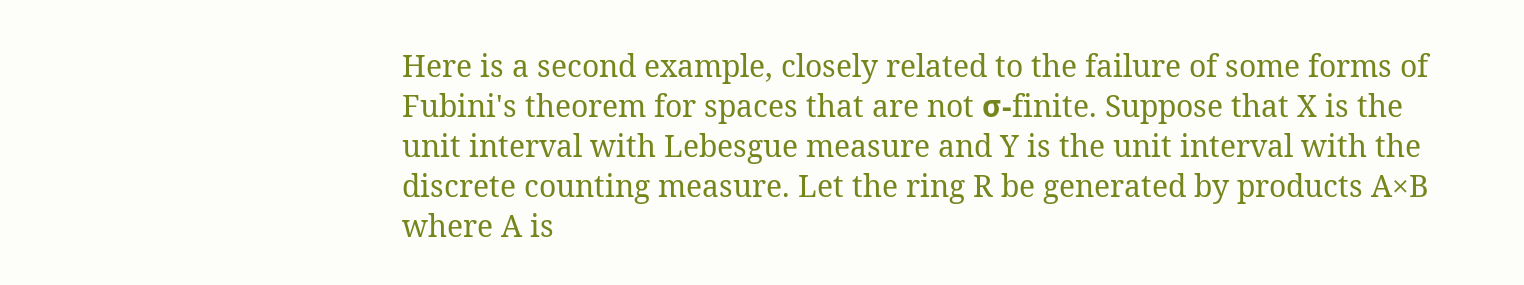Here is a second example, closely related to the failure of some forms of Fubini's theorem for spaces that are not σ-finite. Suppose that X is the unit interval with Lebesgue measure and Y is the unit interval with the discrete counting measure. Let the ring R be generated by products A×B where A is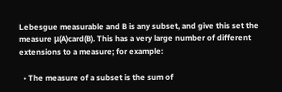Lebesgue measurable and B is any subset, and give this set the measure μ(A)card(B). This has a very large number of different extensions to a measure; for example:

  • The measure of a subset is the sum of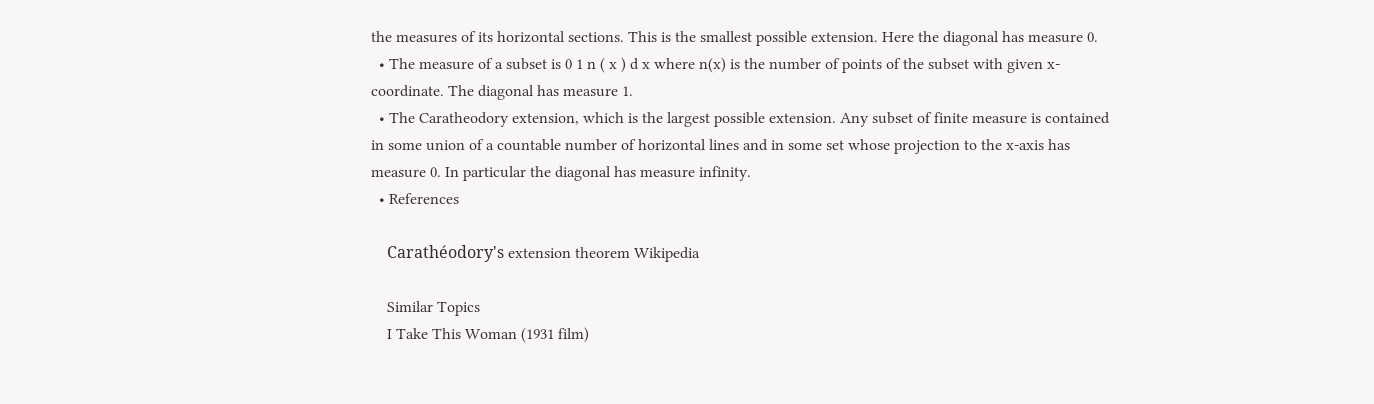the measures of its horizontal sections. This is the smallest possible extension. Here the diagonal has measure 0.
  • The measure of a subset is 0 1 n ( x ) d x where n(x) is the number of points of the subset with given x-coordinate. The diagonal has measure 1.
  • The Caratheodory extension, which is the largest possible extension. Any subset of finite measure is contained in some union of a countable number of horizontal lines and in some set whose projection to the x-axis has measure 0. In particular the diagonal has measure infinity.
  • References

    Carathéodory's extension theorem Wikipedia

    Similar Topics
    I Take This Woman (1931 film)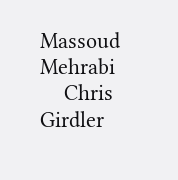Massoud Mehrabi
    Chris Girdler